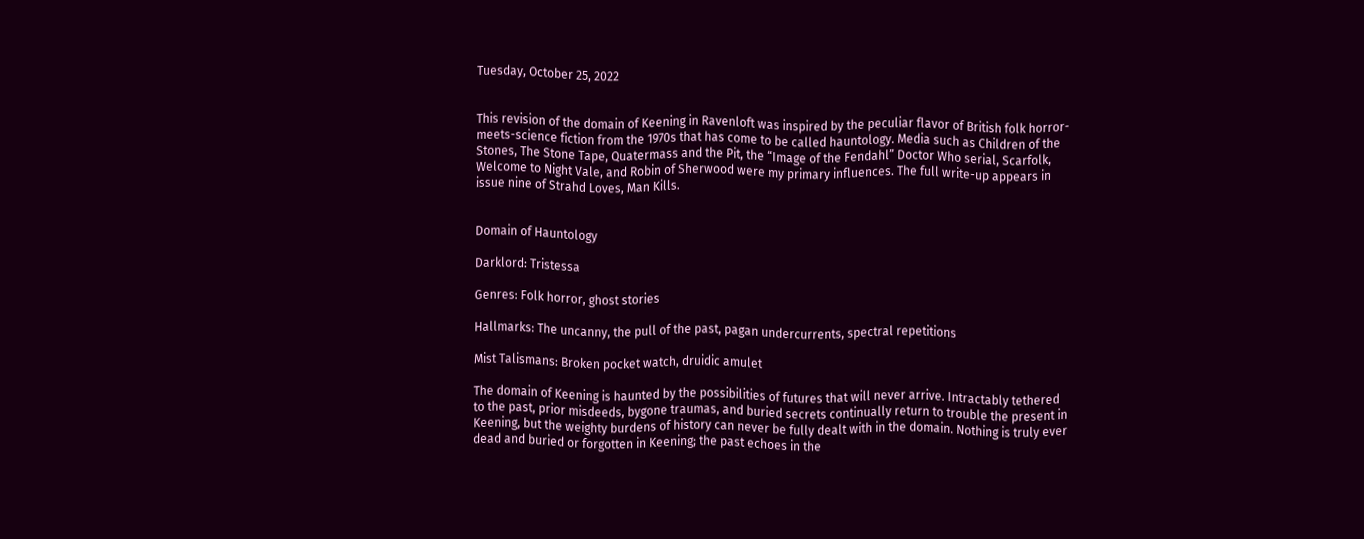Tuesday, October 25, 2022


This revision of the domain of Keening in Ravenloft was inspired by the peculiar flavor of British folk horror-meets-science fiction from the 1970s that has come to be called hauntology. Media such as Children of the Stones, The Stone Tape, Quatermass and the Pit, the “Image of the Fendahl” Doctor Who serial, Scarfolk, Welcome to Night Vale, and Robin of Sherwood were my primary influences. The full write-up appears in issue nine of Strahd Loves, Man Kills.


Domain of Hauntology

Darklord: Tristessa

Genres: Folk horror, ghost stories

Hallmarks: The uncanny, the pull of the past, pagan undercurrents, spectral repetitions

Mist Talismans: Broken pocket watch, druidic amulet

The domain of Keening is haunted by the possibilities of futures that will never arrive. Intractably tethered to the past, prior misdeeds, bygone traumas, and buried secrets continually return to trouble the present in Keening, but the weighty burdens of history can never be fully dealt with in the domain. Nothing is truly ever dead and buried or forgotten in Keening; the past echoes in the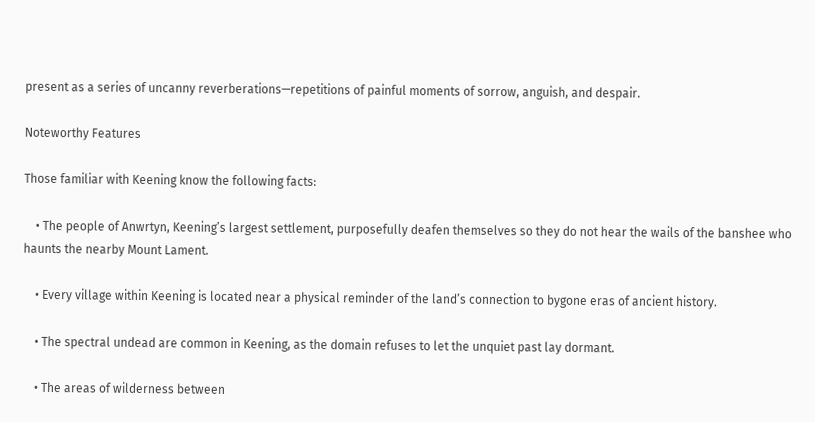present as a series of uncanny reverberations—repetitions of painful moments of sorrow, anguish, and despair.

Noteworthy Features

Those familiar with Keening know the following facts:

    • The people of Anwrtyn, Keening’s largest settlement, purposefully deafen themselves so they do not hear the wails of the banshee who haunts the nearby Mount Lament.

    • Every village within Keening is located near a physical reminder of the land’s connection to bygone eras of ancient history.

    • The spectral undead are common in Keening, as the domain refuses to let the unquiet past lay dormant.

    • The areas of wilderness between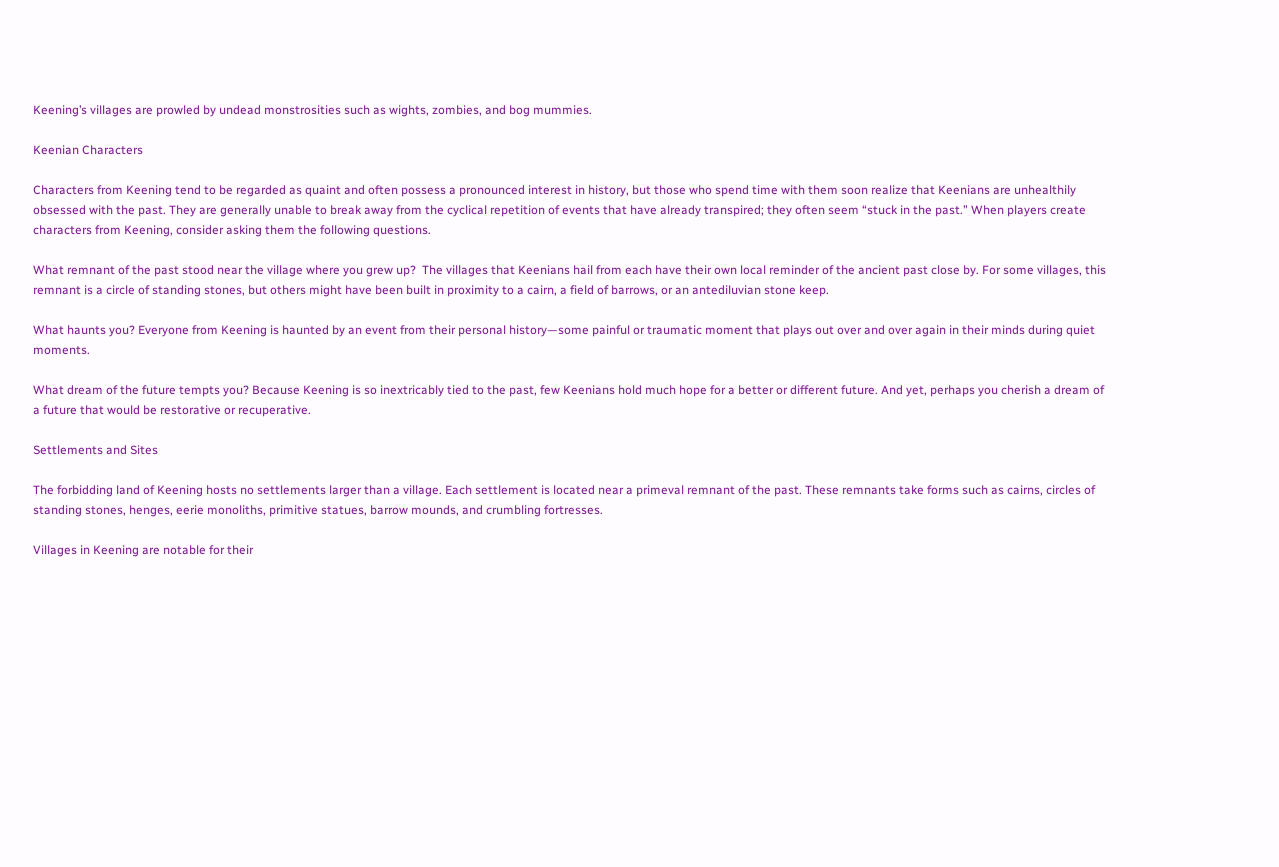Keening’s villages are prowled by undead monstrosities such as wights, zombies, and bog mummies.

Keenian Characters

Characters from Keening tend to be regarded as quaint and often possess a pronounced interest in history, but those who spend time with them soon realize that Keenians are unhealthily obsessed with the past. They are generally unable to break away from the cyclical repetition of events that have already transpired; they often seem “stuck in the past.” When players create characters from Keening, consider asking them the following questions.

What remnant of the past stood near the village where you grew up?  The villages that Keenians hail from each have their own local reminder of the ancient past close by. For some villages, this remnant is a circle of standing stones, but others might have been built in proximity to a cairn, a field of barrows, or an antediluvian stone keep.

What haunts you? Everyone from Keening is haunted by an event from their personal history—some painful or traumatic moment that plays out over and over again in their minds during quiet moments.

What dream of the future tempts you? Because Keening is so inextricably tied to the past, few Keenians hold much hope for a better or different future. And yet, perhaps you cherish a dream of a future that would be restorative or recuperative.

Settlements and Sites

The forbidding land of Keening hosts no settlements larger than a village. Each settlement is located near a primeval remnant of the past. These remnants take forms such as cairns, circles of standing stones, henges, eerie monoliths, primitive statues, barrow mounds, and crumbling fortresses.

Villages in Keening are notable for their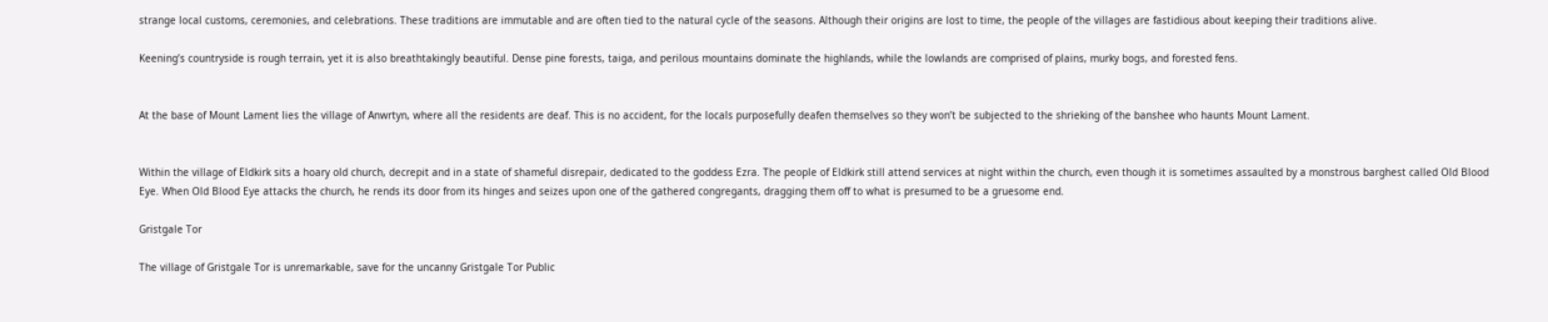strange local customs, ceremonies, and celebrations. These traditions are immutable and are often tied to the natural cycle of the seasons. Although their origins are lost to time, the people of the villages are fastidious about keeping their traditions alive.

Keening’s countryside is rough terrain, yet it is also breathtakingly beautiful. Dense pine forests, taiga, and perilous mountains dominate the highlands, while the lowlands are comprised of plains, murky bogs, and forested fens.


At the base of Mount Lament lies the village of Anwrtyn, where all the residents are deaf. This is no accident, for the locals purposefully deafen themselves so they won’t be subjected to the shrieking of the banshee who haunts Mount Lament.


Within the village of Eldkirk sits a hoary old church, decrepit and in a state of shameful disrepair, dedicated to the goddess Ezra. The people of Eldkirk still attend services at night within the church, even though it is sometimes assaulted by a monstrous barghest called Old Blood Eye. When Old Blood Eye attacks the church, he rends its door from its hinges and seizes upon one of the gathered congregants, dragging them off to what is presumed to be a gruesome end.

Gristgale Tor

The village of Gristgale Tor is unremarkable, save for the uncanny Gristgale Tor Public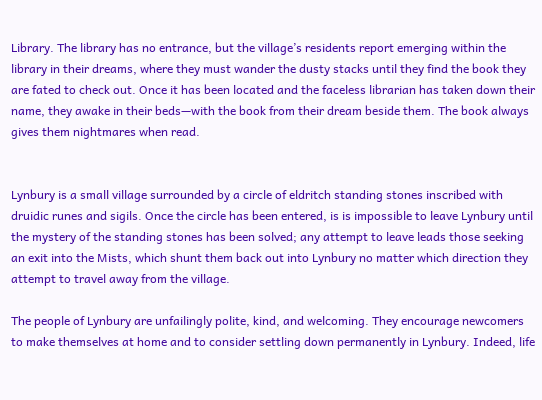Library. The library has no entrance, but the village’s residents report emerging within the library in their dreams, where they must wander the dusty stacks until they find the book they are fated to check out. Once it has been located and the faceless librarian has taken down their name, they awake in their beds—with the book from their dream beside them. The book always gives them nightmares when read.


Lynbury is a small village surrounded by a circle of eldritch standing stones inscribed with druidic runes and sigils. Once the circle has been entered, is is impossible to leave Lynbury until the mystery of the standing stones has been solved; any attempt to leave leads those seeking an exit into the Mists, which shunt them back out into Lynbury no matter which direction they attempt to travel away from the village.

The people of Lynbury are unfailingly polite, kind, and welcoming. They encourage newcomers to make themselves at home and to consider settling down permanently in Lynbury. Indeed, life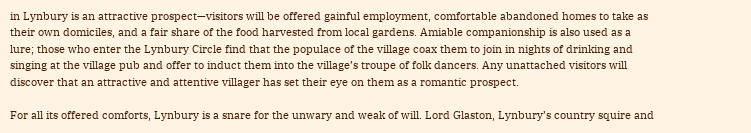in Lynbury is an attractive prospect—visitors will be offered gainful employment, comfortable abandoned homes to take as their own domiciles, and a fair share of the food harvested from local gardens. Amiable companionship is also used as a lure; those who enter the Lynbury Circle find that the populace of the village coax them to join in nights of drinking and singing at the village pub and offer to induct them into the village’s troupe of folk dancers. Any unattached visitors will discover that an attractive and attentive villager has set their eye on them as a romantic prospect.

For all its offered comforts, Lynbury is a snare for the unwary and weak of will. Lord Glaston, Lynbury’s country squire and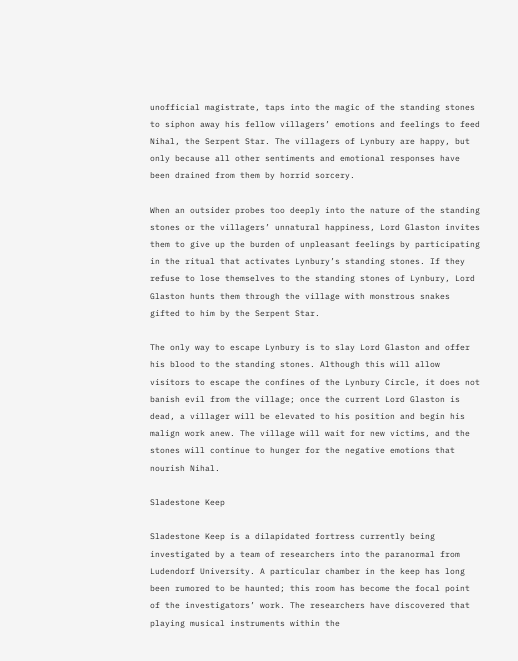unofficial magistrate, taps into the magic of the standing stones to siphon away his fellow villagers’ emotions and feelings to feed Nihal, the Serpent Star. The villagers of Lynbury are happy, but only because all other sentiments and emotional responses have been drained from them by horrid sorcery.

When an outsider probes too deeply into the nature of the standing stones or the villagers’ unnatural happiness, Lord Glaston invites them to give up the burden of unpleasant feelings by participating in the ritual that activates Lynbury’s standing stones. If they refuse to lose themselves to the standing stones of Lynbury, Lord Glaston hunts them through the village with monstrous snakes gifted to him by the Serpent Star.

The only way to escape Lynbury is to slay Lord Glaston and offer his blood to the standing stones. Although this will allow visitors to escape the confines of the Lynbury Circle, it does not banish evil from the village; once the current Lord Glaston is dead, a villager will be elevated to his position and begin his malign work anew. The village will wait for new victims, and the stones will continue to hunger for the negative emotions that nourish Nihal.

Sladestone Keep

Sladestone Keep is a dilapidated fortress currently being investigated by a team of researchers into the paranormal from Ludendorf University. A particular chamber in the keep has long been rumored to be haunted; this room has become the focal point of the investigators’ work. The researchers have discovered that playing musical instruments within the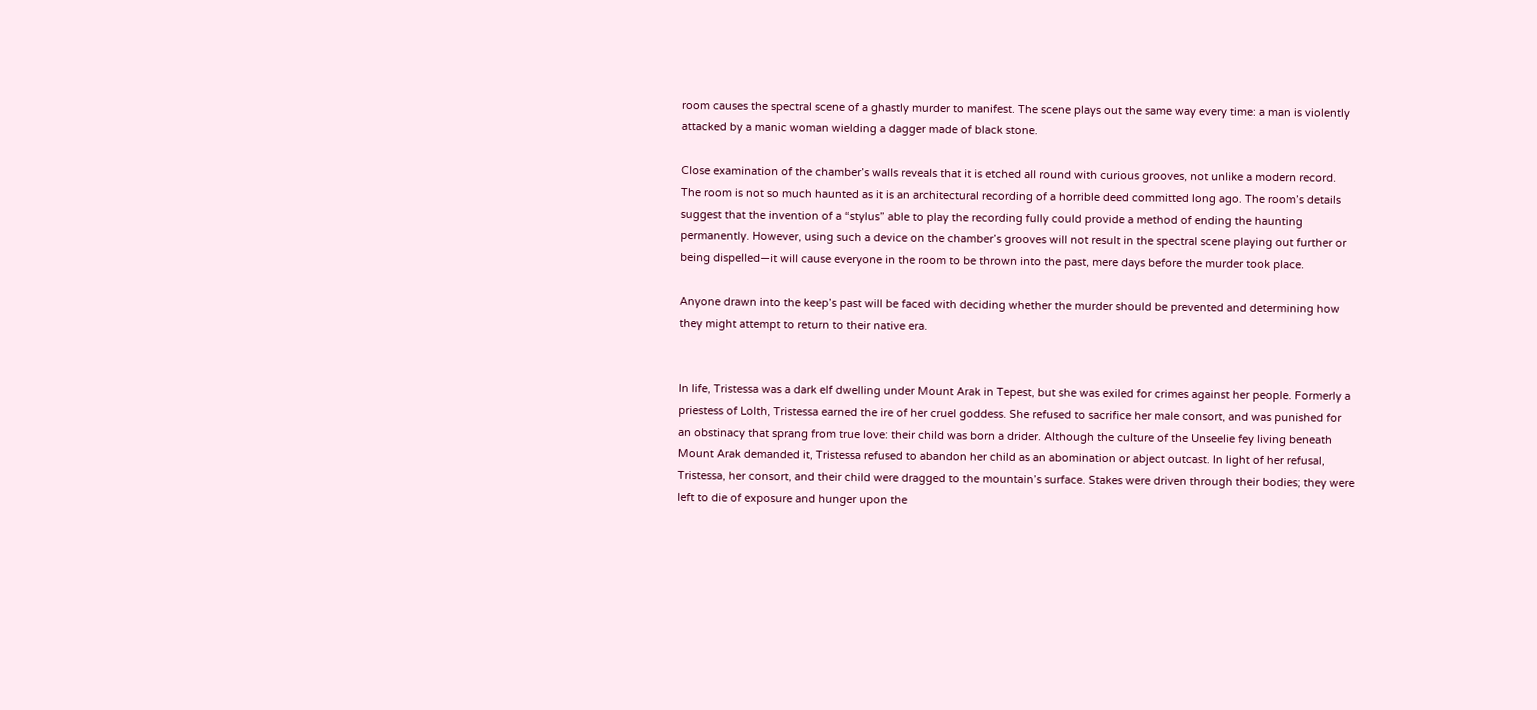room causes the spectral scene of a ghastly murder to manifest. The scene plays out the same way every time: a man is violently attacked by a manic woman wielding a dagger made of black stone.

Close examination of the chamber’s walls reveals that it is etched all round with curious grooves, not unlike a modern record. The room is not so much haunted as it is an architectural recording of a horrible deed committed long ago. The room’s details suggest that the invention of a “stylus” able to play the recording fully could provide a method of ending the haunting permanently. However, using such a device on the chamber’s grooves will not result in the spectral scene playing out further or being dispelled—it will cause everyone in the room to be thrown into the past, mere days before the murder took place.

Anyone drawn into the keep’s past will be faced with deciding whether the murder should be prevented and determining how they might attempt to return to their native era.


In life, Tristessa was a dark elf dwelling under Mount Arak in Tepest, but she was exiled for crimes against her people. Formerly a priestess of Lolth, Tristessa earned the ire of her cruel goddess. She refused to sacrifice her male consort, and was punished for an obstinacy that sprang from true love: their child was born a drider. Although the culture of the Unseelie fey living beneath Mount Arak demanded it, Tristessa refused to abandon her child as an abomination or abject outcast. In light of her refusal, Tristessa, her consort, and their child were dragged to the mountain’s surface. Stakes were driven through their bodies; they were left to die of exposure and hunger upon the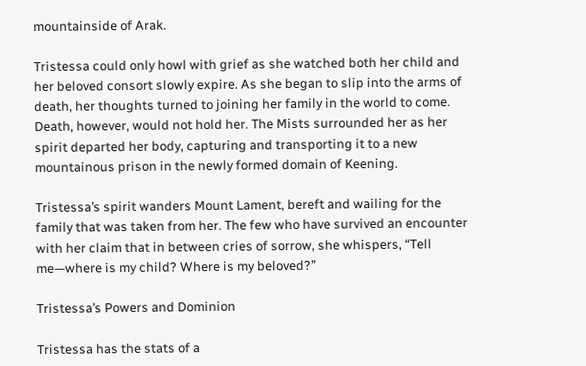mountainside of Arak.

Tristessa could only howl with grief as she watched both her child and her beloved consort slowly expire. As she began to slip into the arms of death, her thoughts turned to joining her family in the world to come. Death, however, would not hold her. The Mists surrounded her as her spirit departed her body, capturing and transporting it to a new mountainous prison in the newly formed domain of Keening.

Tristessa’s spirit wanders Mount Lament, bereft and wailing for the family that was taken from her. The few who have survived an encounter with her claim that in between cries of sorrow, she whispers, “Tell me—where is my child? Where is my beloved?”

Tristessa’s Powers and Dominion

Tristessa has the stats of a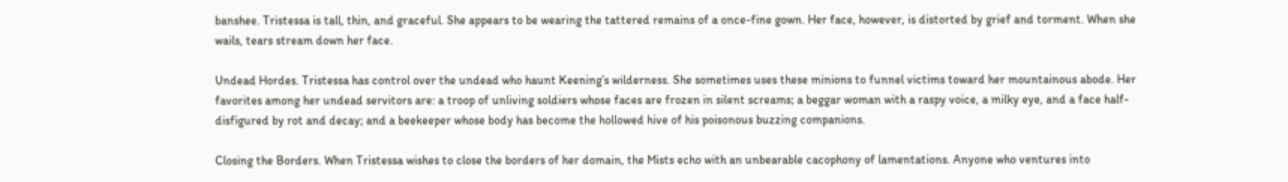banshee. Tristessa is tall, thin, and graceful. She appears to be wearing the tattered remains of a once-fine gown. Her face, however, is distorted by grief and torment. When she wails, tears stream down her face.

Undead Hordes. Tristessa has control over the undead who haunt Keening’s wilderness. She sometimes uses these minions to funnel victims toward her mountainous abode. Her favorites among her undead servitors are: a troop of unliving soldiers whose faces are frozen in silent screams; a beggar woman with a raspy voice, a milky eye, and a face half-disfigured by rot and decay; and a beekeeper whose body has become the hollowed hive of his poisonous buzzing companions.

Closing the Borders. When Tristessa wishes to close the borders of her domain, the Mists echo with an unbearable cacophony of lamentations. Anyone who ventures into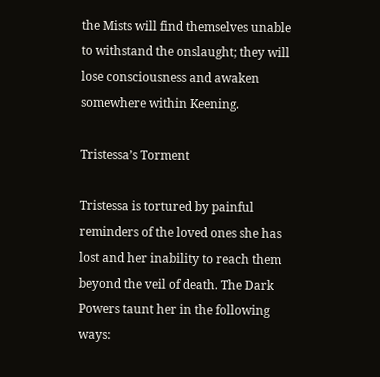the Mists will find themselves unable to withstand the onslaught; they will lose consciousness and awaken somewhere within Keening.

Tristessa’s Torment

Tristessa is tortured by painful reminders of the loved ones she has lost and her inability to reach them beyond the veil of death. The Dark Powers taunt her in the following ways: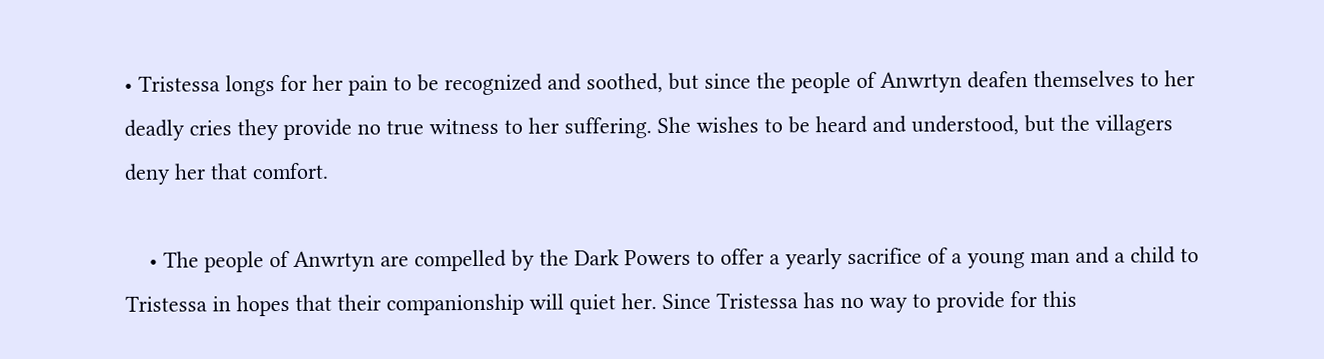• Tristessa longs for her pain to be recognized and soothed, but since the people of Anwrtyn deafen themselves to her deadly cries they provide no true witness to her suffering. She wishes to be heard and understood, but the villagers deny her that comfort.

    • The people of Anwrtyn are compelled by the Dark Powers to offer a yearly sacrifice of a young man and a child to Tristessa in hopes that their companionship will quiet her. Since Tristessa has no way to provide for this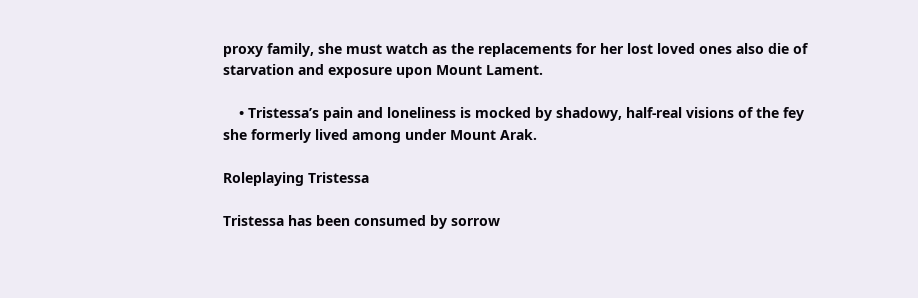proxy family, she must watch as the replacements for her lost loved ones also die of starvation and exposure upon Mount Lament.

    • Tristessa’s pain and loneliness is mocked by shadowy, half-real visions of the fey she formerly lived among under Mount Arak.

Roleplaying Tristessa

Tristessa has been consumed by sorrow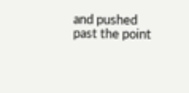and pushed past the point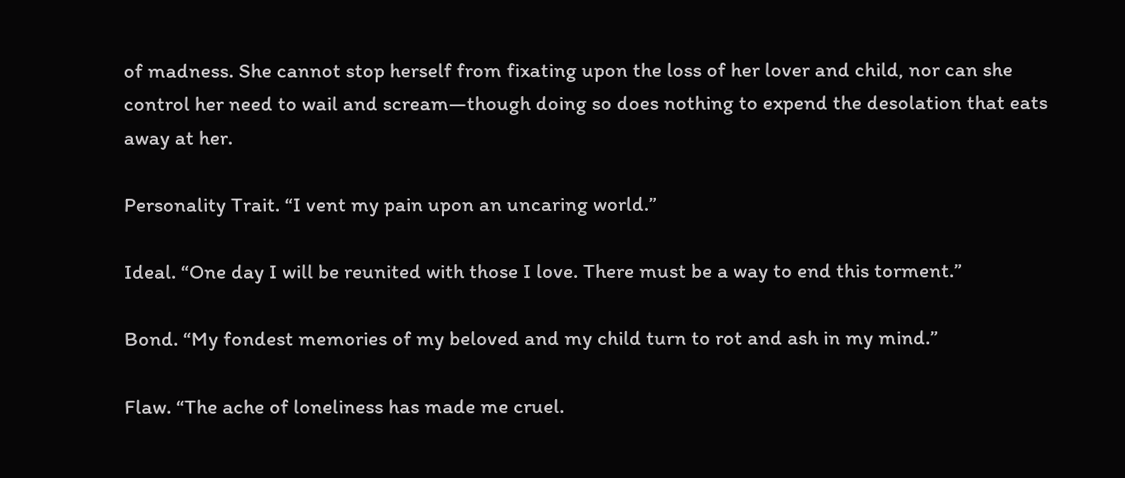of madness. She cannot stop herself from fixating upon the loss of her lover and child, nor can she control her need to wail and scream—though doing so does nothing to expend the desolation that eats away at her.

Personality Trait. “I vent my pain upon an uncaring world.”

Ideal. “One day I will be reunited with those I love. There must be a way to end this torment.”

Bond. “My fondest memories of my beloved and my child turn to rot and ash in my mind.”

Flaw. “The ache of loneliness has made me cruel.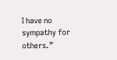I have no sympathy for others.”